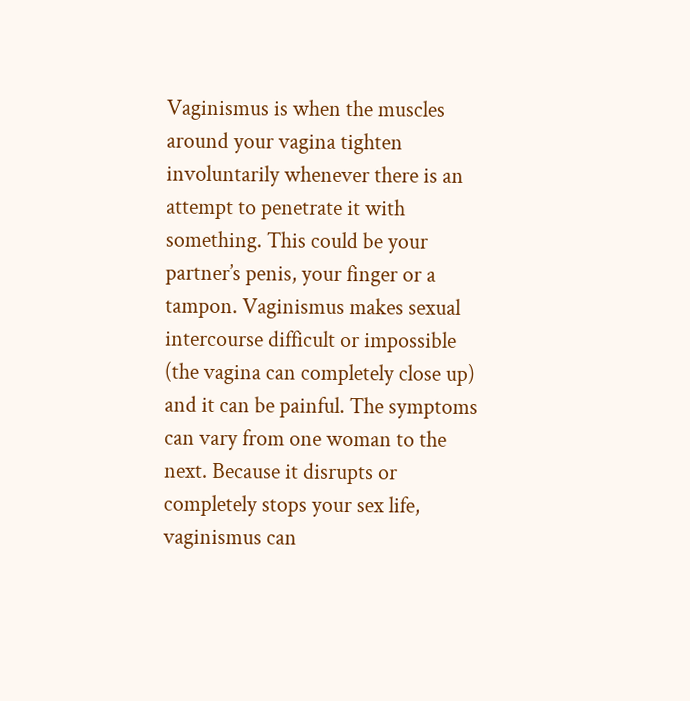Vaginismus is when the muscles around your vagina tighten involuntarily whenever there is an attempt to penetrate it with something. This could be your partner’s penis, your finger or a tampon. Vaginismus makes sexual intercourse difficult or impossible (the vagina can completely close up) and it can be painful. The symptoms can vary from one woman to the next. Because it disrupts or completely stops your sex life, vaginismus can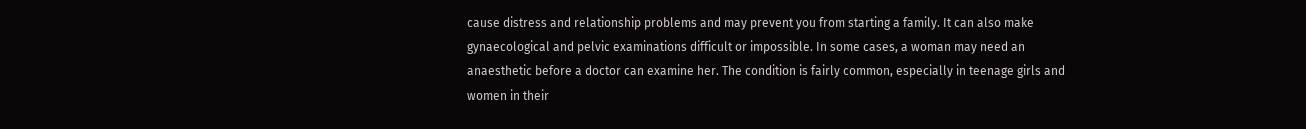cause distress and relationship problems and may prevent you from starting a family. It can also make gynaecological and pelvic examinations difficult or impossible. In some cases, a woman may need an anaesthetic before a doctor can examine her. The condition is fairly common, especially in teenage girls and women in their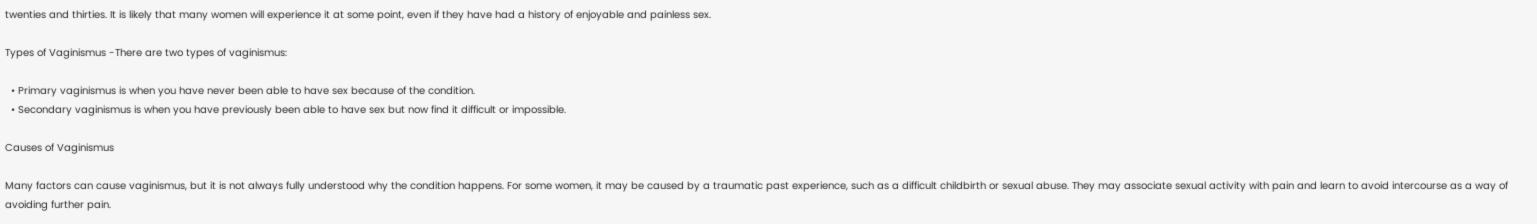twenties and thirties. It is likely that many women will experience it at some point, even if they have had a history of enjoyable and painless sex.

Types of Vaginismus -There are two types of vaginismus:

  • Primary vaginismus is when you have never been able to have sex because of the condition.
  • Secondary vaginismus is when you have previously been able to have sex but now find it difficult or impossible.

Causes of Vaginismus

Many factors can cause vaginismus, but it is not always fully understood why the condition happens. For some women, it may be caused by a traumatic past experience, such as a difficult childbirth or sexual abuse. They may associate sexual activity with pain and learn to avoid intercourse as a way of avoiding further pain.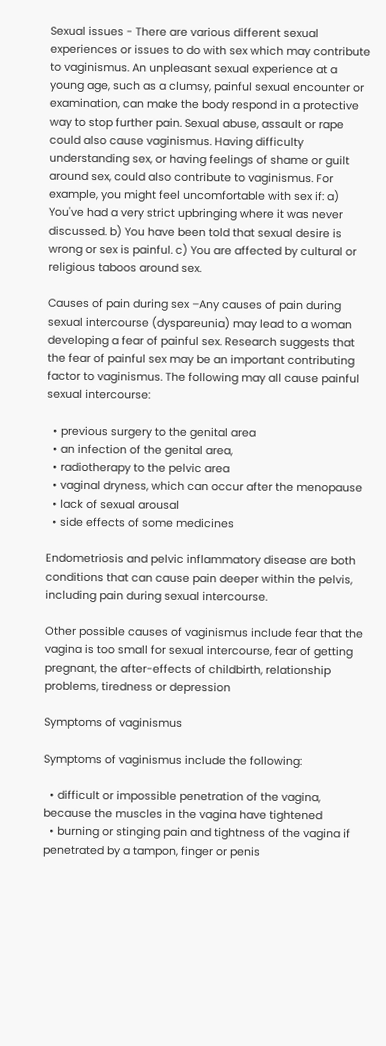Sexual issues - There are various different sexual experiences or issues to do with sex which may contribute to vaginismus. An unpleasant sexual experience at a young age, such as a clumsy, painful sexual encounter or examination, can make the body respond in a protective way to stop further pain. Sexual abuse, assault or rape could also cause vaginismus. Having difficulty understanding sex, or having feelings of shame or guilt around sex, could also contribute to vaginismus. For example, you might feel uncomfortable with sex if: a) You've had a very strict upbringing where it was never discussed. b) You have been told that sexual desire is wrong or sex is painful. c) You are affected by cultural or religious taboos around sex.

Causes of pain during sex –Any causes of pain during sexual intercourse (dyspareunia) may lead to a woman developing a fear of painful sex. Research suggests that the fear of painful sex may be an important contributing factor to vaginismus. The following may all cause painful sexual intercourse:

  • previous surgery to the genital area
  • an infection of the genital area,
  • radiotherapy to the pelvic area
  • vaginal dryness, which can occur after the menopause
  • lack of sexual arousal
  • side effects of some medicines

Endometriosis and pelvic inflammatory disease are both conditions that can cause pain deeper within the pelvis, including pain during sexual intercourse.

Other possible causes of vaginismus include fear that the vagina is too small for sexual intercourse, fear of getting pregnant, the after-effects of childbirth, relationship problems, tiredness or depression

Symptoms of vaginismus

Symptoms of vaginismus include the following:

  • difficult or impossible penetration of the vagina, because the muscles in the vagina have tightened
  • burning or stinging pain and tightness of the vagina if penetrated by a tampon, finger or penis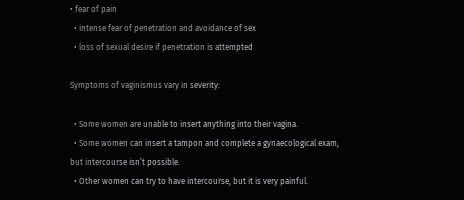• fear of pain
  • intense fear of penetration and avoidance of sex
  • loss of sexual desire if penetration is attempted

Symptoms of vaginismus vary in severity:

  • Some women are unable to insert anything into their vagina.
  • Some women can insert a tampon and complete a gynaecological exam, but intercourse isn’t possible.
  • Other women can try to have intercourse, but it is very painful.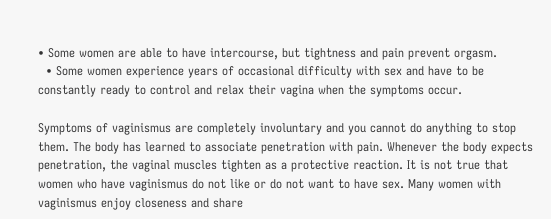• Some women are able to have intercourse, but tightness and pain prevent orgasm.
  • Some women experience years of occasional difficulty with sex and have to be constantly ready to control and relax their vagina when the symptoms occur.

Symptoms of vaginismus are completely involuntary and you cannot do anything to stop them. The body has learned to associate penetration with pain. Whenever the body expects penetration, the vaginal muscles tighten as a protective reaction. It is not true that women who have vaginismus do not like or do not want to have sex. Many women with vaginismus enjoy closeness and share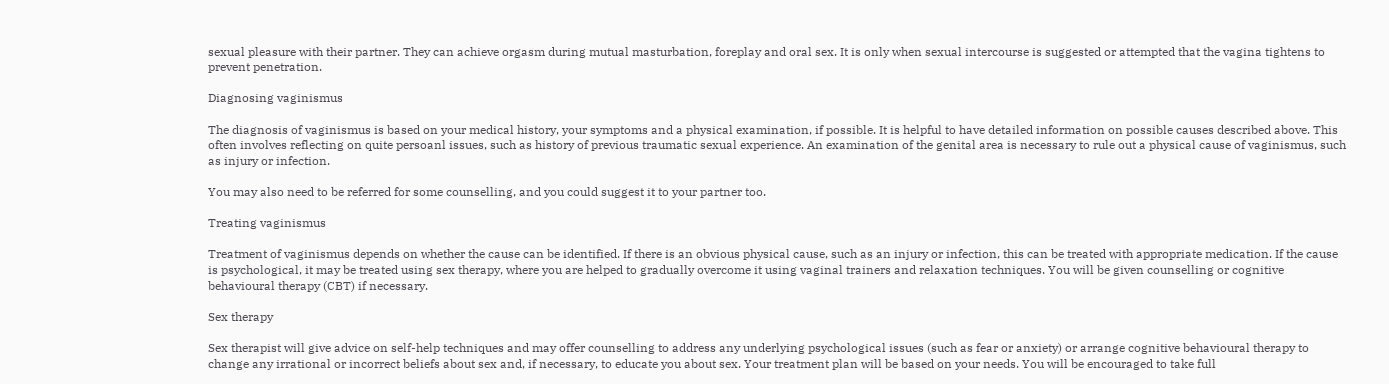sexual pleasure with their partner. They can achieve orgasm during mutual masturbation, foreplay and oral sex. It is only when sexual intercourse is suggested or attempted that the vagina tightens to prevent penetration.

Diagnosing vaginismus

The diagnosis of vaginismus is based on your medical history, your symptoms and a physical examination, if possible. It is helpful to have detailed information on possible causes described above. This often involves reflecting on quite persoanl issues, such as history of previous traumatic sexual experience. An examination of the genital area is necessary to rule out a physical cause of vaginismus, such as injury or infection.

You may also need to be referred for some counselling, and you could suggest it to your partner too.

Treating vaginismus

Treatment of vaginismus depends on whether the cause can be identified. If there is an obvious physical cause, such as an injury or infection, this can be treated with appropriate medication. If the cause is psychological, it may be treated using sex therapy, where you are helped to gradually overcome it using vaginal trainers and relaxation techniques. You will be given counselling or cognitive behavioural therapy (CBT) if necessary.

Sex therapy

Sex therapist will give advice on self-help techniques and may offer counselling to address any underlying psychological issues (such as fear or anxiety) or arrange cognitive behavioural therapy to change any irrational or incorrect beliefs about sex and, if necessary, to educate you about sex. Your treatment plan will be based on your needs. You will be encouraged to take full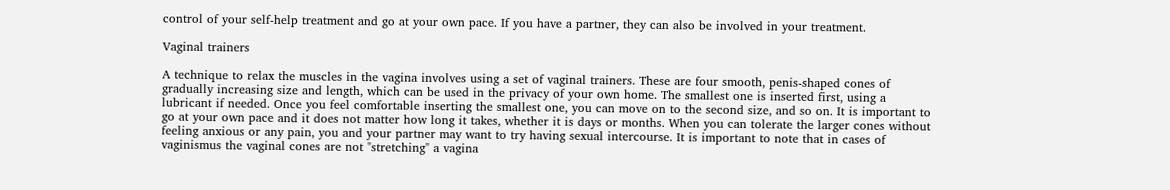control of your self-help treatment and go at your own pace. If you have a partner, they can also be involved in your treatment.

Vaginal trainers

A technique to relax the muscles in the vagina involves using a set of vaginal trainers. These are four smooth, penis-shaped cones of gradually increasing size and length, which can be used in the privacy of your own home. The smallest one is inserted first, using a lubricant if needed. Once you feel comfortable inserting the smallest one, you can move on to the second size, and so on. It is important to go at your own pace and it does not matter how long it takes, whether it is days or months. When you can tolerate the larger cones without feeling anxious or any pain, you and your partner may want to try having sexual intercourse. It is important to note that in cases of vaginismus the vaginal cones are not "stretching" a vagina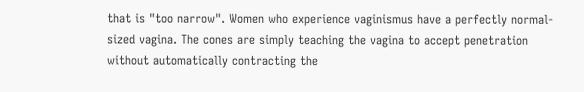that is "too narrow". Women who experience vaginismus have a perfectly normal-sized vagina. The cones are simply teaching the vagina to accept penetration without automatically contracting the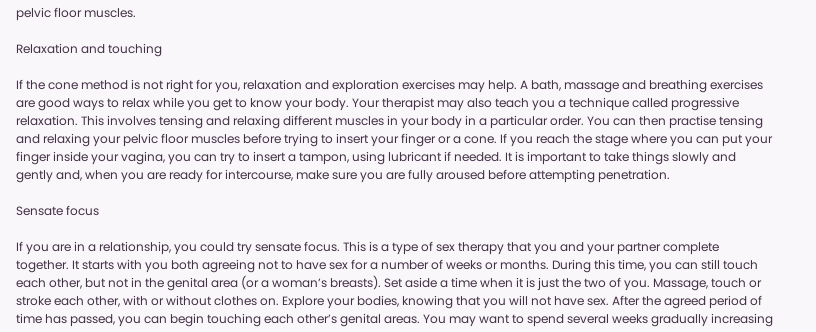pelvic floor muscles.

Relaxation and touching

If the cone method is not right for you, relaxation and exploration exercises may help. A bath, massage and breathing exercises are good ways to relax while you get to know your body. Your therapist may also teach you a technique called progressive relaxation. This involves tensing and relaxing different muscles in your body in a particular order. You can then practise tensing and relaxing your pelvic floor muscles before trying to insert your finger or a cone. If you reach the stage where you can put your finger inside your vagina, you can try to insert a tampon, using lubricant if needed. It is important to take things slowly and gently and, when you are ready for intercourse, make sure you are fully aroused before attempting penetration.

Sensate focus

If you are in a relationship, you could try sensate focus. This is a type of sex therapy that you and your partner complete together. It starts with you both agreeing not to have sex for a number of weeks or months. During this time, you can still touch each other, but not in the genital area (or a woman’s breasts). Set aside a time when it is just the two of you. Massage, touch or stroke each other, with or without clothes on. Explore your bodies, knowing that you will not have sex. After the agreed period of time has passed, you can begin touching each other’s genital areas. You may want to spend several weeks gradually increasing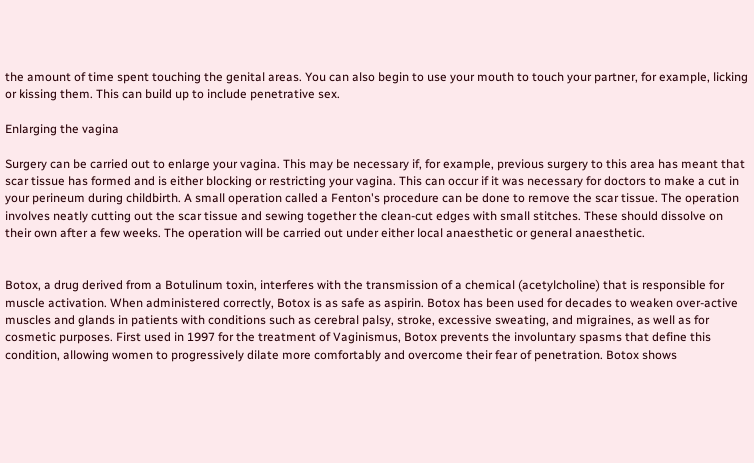the amount of time spent touching the genital areas. You can also begin to use your mouth to touch your partner, for example, licking or kissing them. This can build up to include penetrative sex.

Enlarging the vagina

Surgery can be carried out to enlarge your vagina. This may be necessary if, for example, previous surgery to this area has meant that scar tissue has formed and is either blocking or restricting your vagina. This can occur if it was necessary for doctors to make a cut in your perineum during childbirth. A small operation called a Fenton's procedure can be done to remove the scar tissue. The operation involves neatly cutting out the scar tissue and sewing together the clean-cut edges with small stitches. These should dissolve on their own after a few weeks. The operation will be carried out under either local anaesthetic or general anaesthetic.


Botox, a drug derived from a Botulinum toxin, interferes with the transmission of a chemical (acetylcholine) that is responsible for muscle activation. When administered correctly, Botox is as safe as aspirin. Botox has been used for decades to weaken over-active muscles and glands in patients with conditions such as cerebral palsy, stroke, excessive sweating, and migraines, as well as for cosmetic purposes. First used in 1997 for the treatment of Vaginismus, Botox prevents the involuntary spasms that define this condition, allowing women to progressively dilate more comfortably and overcome their fear of penetration. Botox shows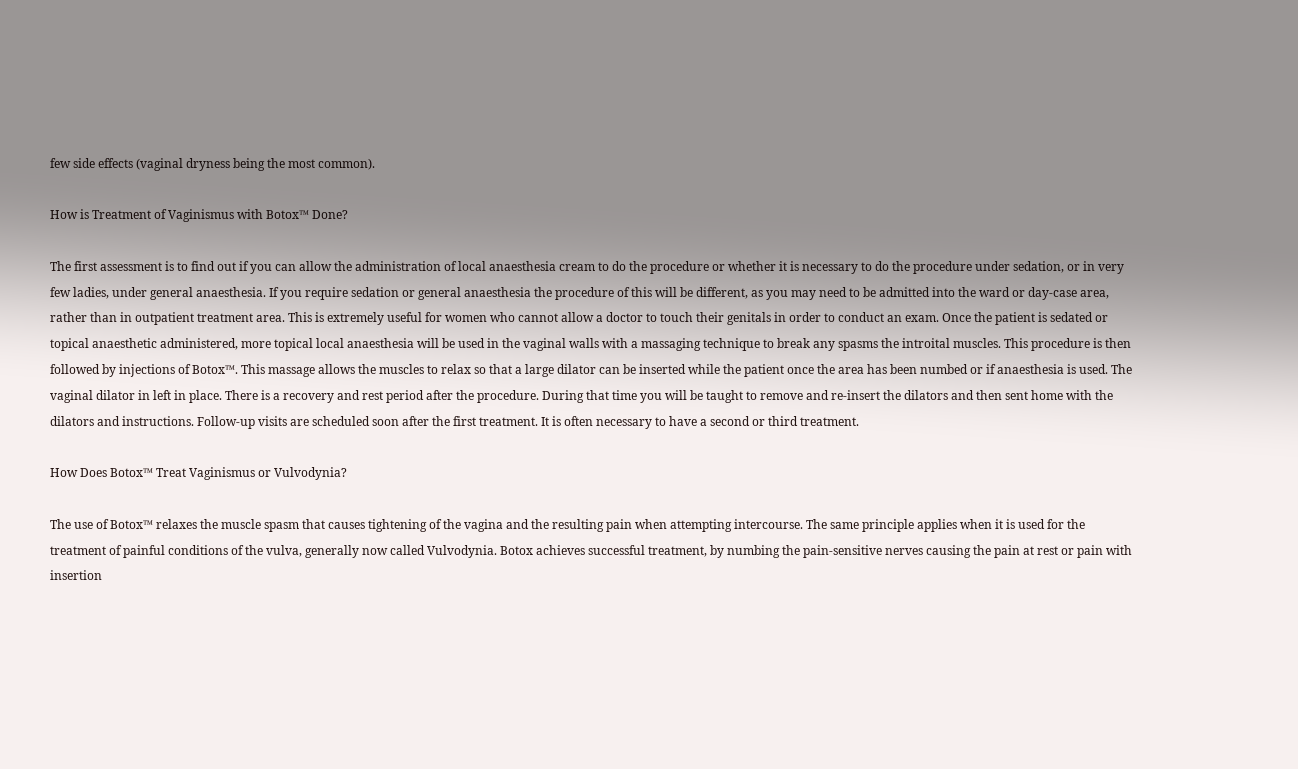few side effects (vaginal dryness being the most common).

How is Treatment of Vaginismus with Botox™ Done?

The first assessment is to find out if you can allow the administration of local anaesthesia cream to do the procedure or whether it is necessary to do the procedure under sedation, or in very few ladies, under general anaesthesia. If you require sedation or general anaesthesia the procedure of this will be different, as you may need to be admitted into the ward or day-case area, rather than in outpatient treatment area. This is extremely useful for women who cannot allow a doctor to touch their genitals in order to conduct an exam. Once the patient is sedated or topical anaesthetic administered, more topical local anaesthesia will be used in the vaginal walls with a massaging technique to break any spasms the introital muscles. This procedure is then followed by injections of Botox™. This massage allows the muscles to relax so that a large dilator can be inserted while the patient once the area has been numbed or if anaesthesia is used. The vaginal dilator in left in place. There is a recovery and rest period after the procedure. During that time you will be taught to remove and re-insert the dilators and then sent home with the dilators and instructions. Follow-up visits are scheduled soon after the first treatment. It is often necessary to have a second or third treatment.

How Does Botox™ Treat Vaginismus or Vulvodynia?

The use of Botox™ relaxes the muscle spasm that causes tightening of the vagina and the resulting pain when attempting intercourse. The same principle applies when it is used for the treatment of painful conditions of the vulva, generally now called Vulvodynia. Botox achieves successful treatment, by numbing the pain-sensitive nerves causing the pain at rest or pain with insertion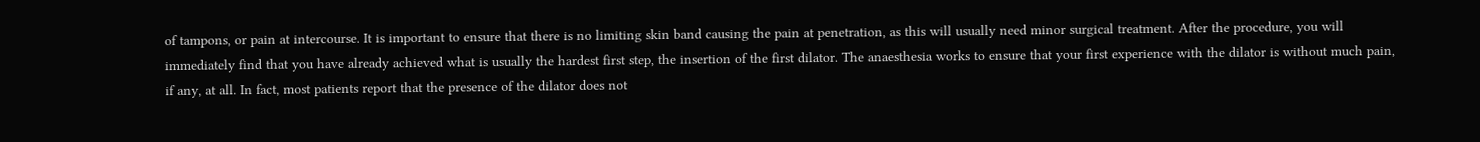of tampons, or pain at intercourse. It is important to ensure that there is no limiting skin band causing the pain at penetration, as this will usually need minor surgical treatment. After the procedure, you will immediately find that you have already achieved what is usually the hardest first step, the insertion of the first dilator. The anaesthesia works to ensure that your first experience with the dilator is without much pain, if any, at all. In fact, most patients report that the presence of the dilator does not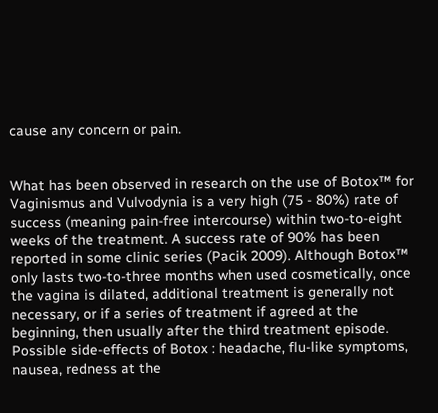cause any concern or pain.


What has been observed in research on the use of Botox™ for Vaginismus and Vulvodynia is a very high (75 - 80%) rate of success (meaning pain-free intercourse) within two-to-eight weeks of the treatment. A success rate of 90% has been reported in some clinic series (Pacik 2009). Although Botox™ only lasts two-to-three months when used cosmetically, once the vagina is dilated, additional treatment is generally not necessary, or if a series of treatment if agreed at the beginning, then usually after the third treatment episode. Possible side-effects of Botox : headache, flu-like symptoms, nausea, redness at the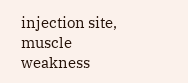injection site, muscle weakness